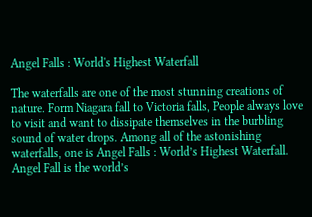Angel Falls : World's Highest Waterfall

The waterfalls are one of the most stunning creations of nature. Form Niagara fall to Victoria falls, People always love to visit and want to dissipate themselves in the burbling sound of water drops. Among all of the astonishing waterfalls, one is Angel Falls : World’s Highest Waterfall. Angel Fall is the world’s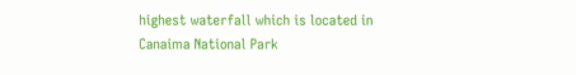highest waterfall which is located in Canaima National Park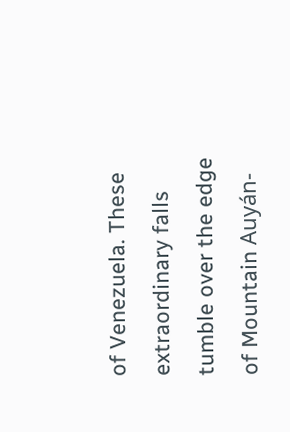of Venezuela. These extraordinary falls tumble over the edge of Mountain Auyán-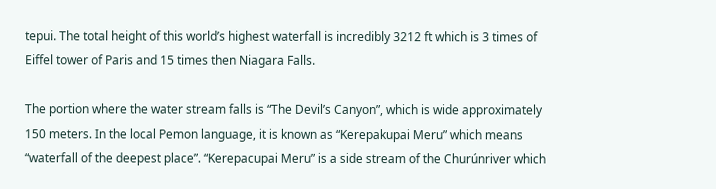tepui. The total height of this world’s highest waterfall is incredibly 3212 ft which is 3 times of Eiffel tower of Paris and 15 times then Niagara Falls.

The portion where the water stream falls is “The Devil’s Canyon”, which is wide approximately 150 meters. In the local Pemon language, it is known as “Kerepakupai Meru” which means “waterfall of the deepest place”. “Kerepacupai Meru” is a side stream of the Churúnriver which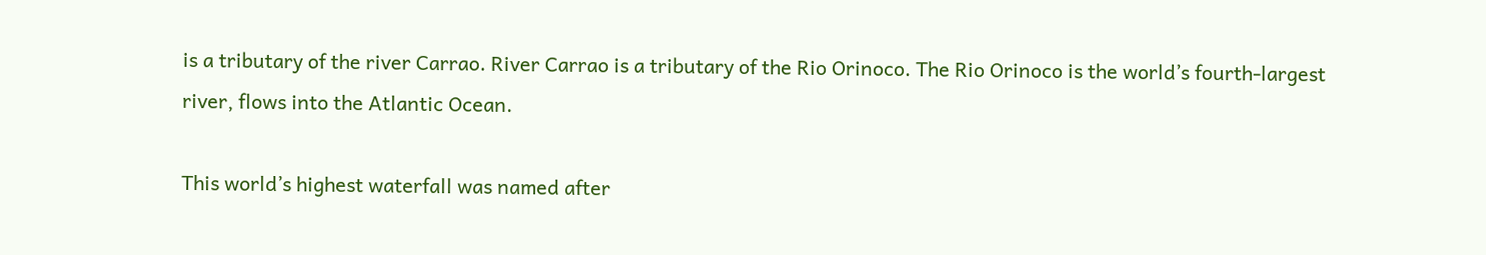is a tributary of the river Carrao. River Carrao is a tributary of the Rio Orinoco. The Rio Orinoco is the world’s fourth-largest river, flows into the Atlantic Ocean.

This world’s highest waterfall was named after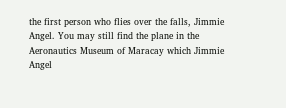the first person who flies over the falls, Jimmie Angel. You may still find the plane in the Aeronautics Museum of Maracay which Jimmie Angel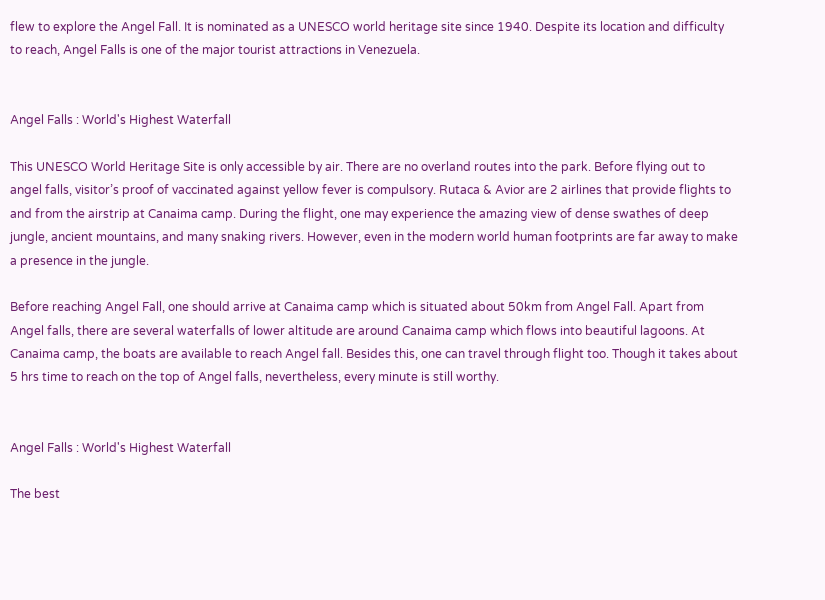flew to explore the Angel Fall. It is nominated as a UNESCO world heritage site since 1940. Despite its location and difficulty to reach, Angel Falls is one of the major tourist attractions in Venezuela.


Angel Falls : World's Highest Waterfall

This UNESCO World Heritage Site is only accessible by air. There are no overland routes into the park. Before flying out to angel falls, visitor’s proof of vaccinated against yellow fever is compulsory. Rutaca & Avior are 2 airlines that provide flights to and from the airstrip at Canaima camp. During the flight, one may experience the amazing view of dense swathes of deep jungle, ancient mountains, and many snaking rivers. However, even in the modern world human footprints are far away to make a presence in the jungle.

Before reaching Angel Fall, one should arrive at Canaima camp which is situated about 50km from Angel Fall. Apart from Angel falls, there are several waterfalls of lower altitude are around Canaima camp which flows into beautiful lagoons. At Canaima camp, the boats are available to reach Angel fall. Besides this, one can travel through flight too. Though it takes about 5 hrs time to reach on the top of Angel falls, nevertheless, every minute is still worthy.


Angel Falls : World's Highest Waterfall

The best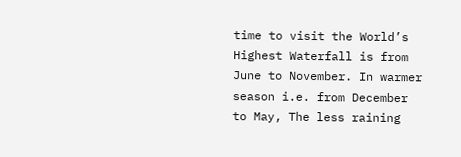time to visit the World’s Highest Waterfall is from June to November. In warmer season i.e. from December to May, The less raining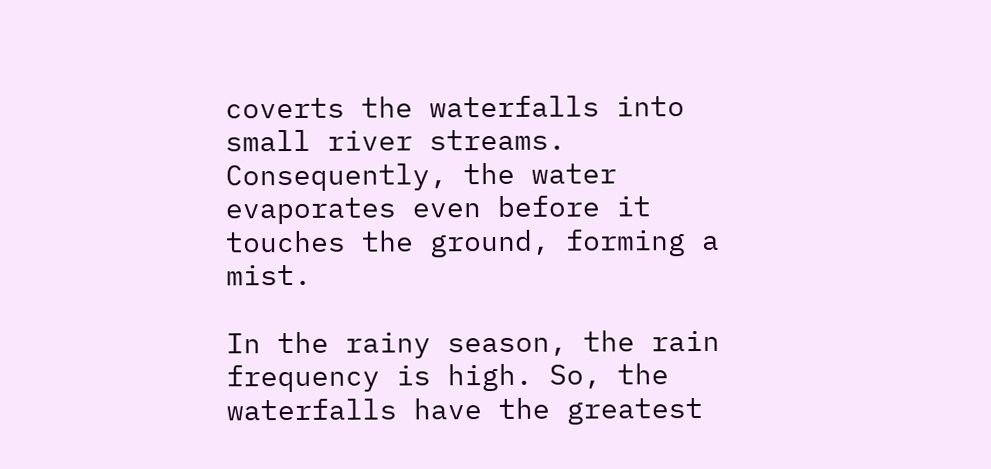coverts the waterfalls into small river streams. Consequently, the water evaporates even before it touches the ground, forming a mist.

In the rainy season, the rain frequency is high. So, the waterfalls have the greatest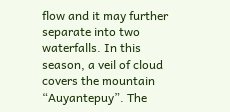flow and it may further separate into two waterfalls. In this season, a veil of cloud covers the mountain “Auyantepuy”. The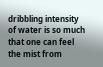dribbling intensity of water is so much that one can feel the mist from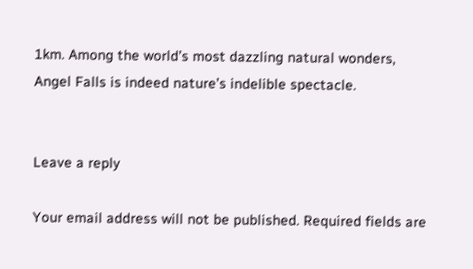1km. Among the world’s most dazzling natural wonders, Angel Falls is indeed nature’s indelible spectacle.


Leave a reply

Your email address will not be published. Required fields are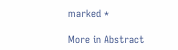marked *

More in Abstract